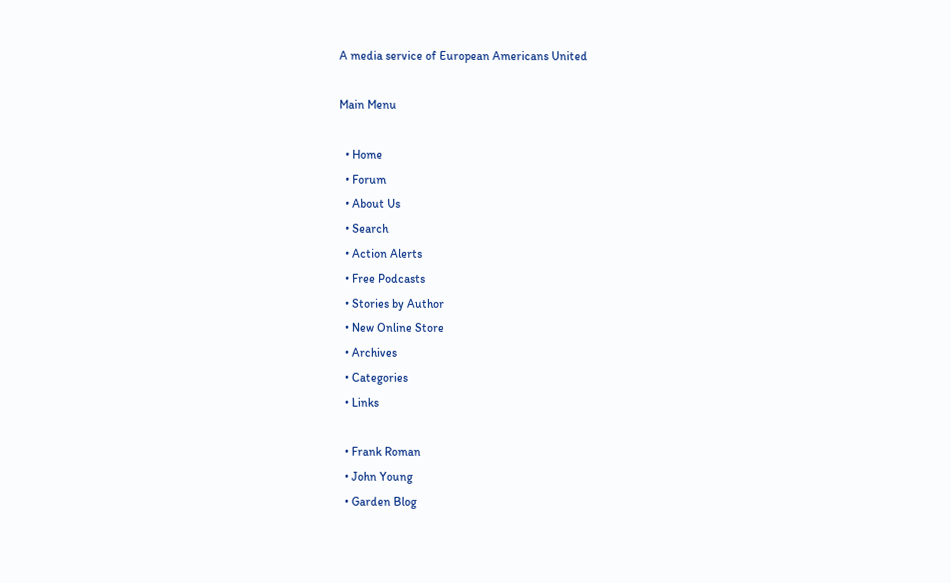A media service of European Americans United

Main Menu

  • Home
  • Forum
  • About Us
  • Search
  • Action Alerts
  • Free Podcasts
  • Stories by Author
  • New Online Store
  • Archives
  • Categories
  • Links

  • Frank Roman
  • John Young
  • Garden Blog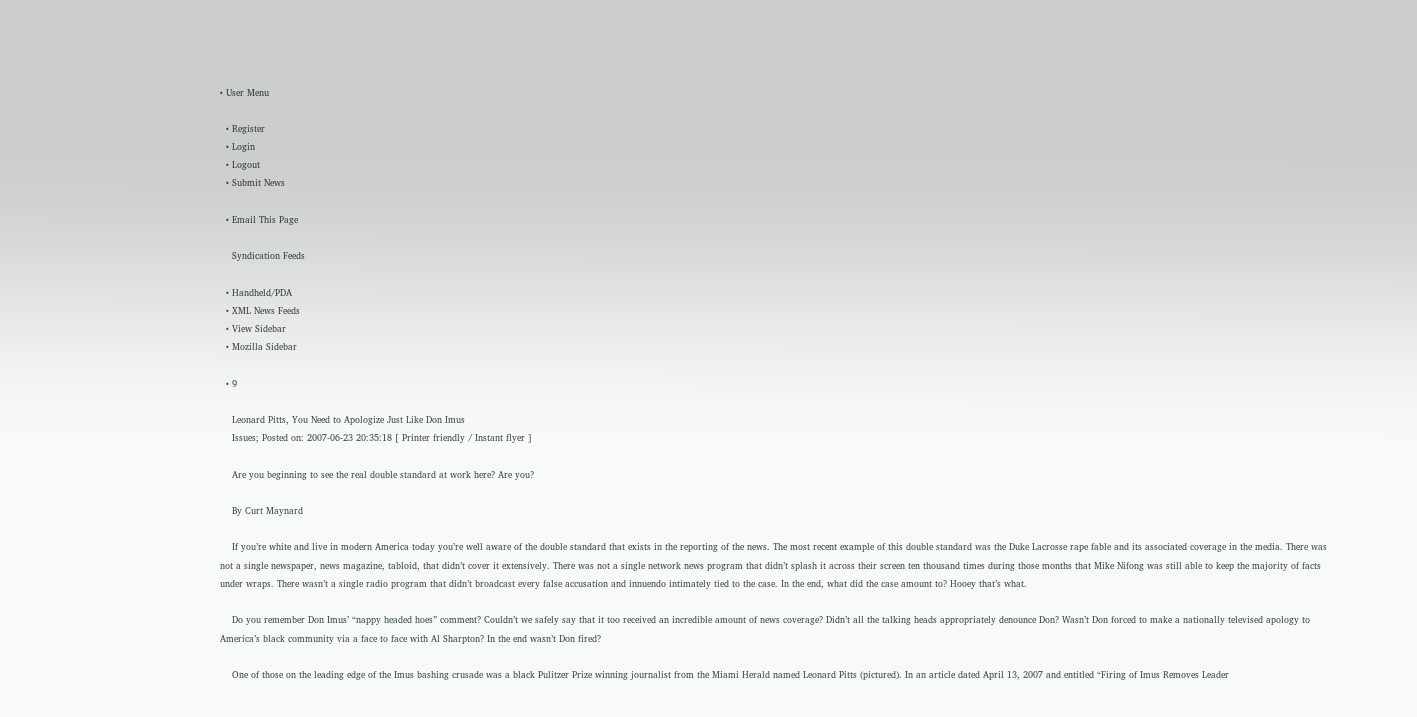• User Menu

  • Register
  • Login
  • Logout
  • Submit News

  • Email This Page

    Syndication Feeds

  • Handheld/PDA
  • XML News Feeds
  • View Sidebar
  • Mozilla Sidebar

  • 9

    Leonard Pitts, You Need to Apologize Just Like Don Imus
    Issues; Posted on: 2007-06-23 20:35:18 [ Printer friendly / Instant flyer ]

    Are you beginning to see the real double standard at work here? Are you?

    By Curt Maynard

    If you’re white and live in modern America today you’re well aware of the double standard that exists in the reporting of the news. The most recent example of this double standard was the Duke Lacrosse rape fable and its associated coverage in the media. There was not a single newspaper, news magazine, tabloid, that didn’t cover it extensively. There was not a single network news program that didn’t splash it across their screen ten thousand times during those months that Mike Nifong was still able to keep the majority of facts under wraps. There wasn’t a single radio program that didn’t broadcast every false accusation and innuendo intimately tied to the case. In the end, what did the case amount to? Hooey that’s what.

    Do you remember Don Imus’ “nappy headed hoes” comment? Couldn’t we safely say that it too received an incredible amount of news coverage? Didn’t all the talking heads appropriately denounce Don? Wasn’t Don forced to make a nationally televised apology to America’s black community via a face to face with Al Sharpton? In the end wasn’t Don fired?

    One of those on the leading edge of the Imus bashing crusade was a black Pulitzer Prize winning journalist from the Miami Herald named Leonard Pitts (pictured). In an article dated April 13, 2007 and entitled “Firing of Imus Removes Leader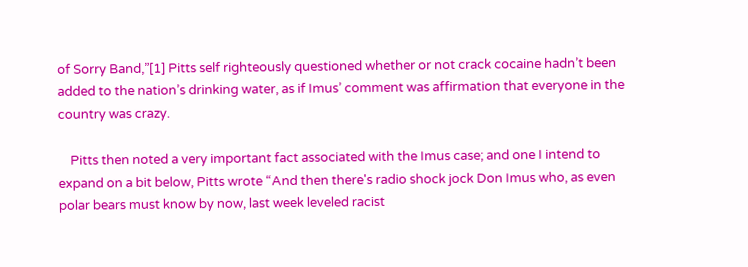of Sorry Band,”[1] Pitts self righteously questioned whether or not crack cocaine hadn’t been added to the nation’s drinking water, as if Imus’ comment was affirmation that everyone in the country was crazy.

    Pitts then noted a very important fact associated with the Imus case; and one I intend to expand on a bit below, Pitts wrote “And then there's radio shock jock Don Imus who, as even polar bears must know by now, last week leveled racist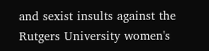and sexist insults against the Rutgers University women's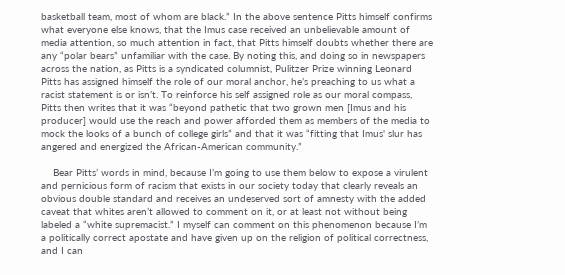basketball team, most of whom are black.” In the above sentence Pitts himself confirms what everyone else knows, that the Imus case received an unbelievable amount of media attention, so much attention in fact, that Pitts himself doubts whether there are any “polar bears” unfamiliar with the case. By noting this, and doing so in newspapers across the nation, as Pitts is a syndicated columnist, Pulitzer Prize winning Leonard Pitts has assigned himself the role of our moral anchor, he’s preaching to us what a racist statement is or isn’t. To reinforce his self assigned role as our moral compass, Pitts then writes that it was “beyond pathetic that two grown men [Imus and his producer] would use the reach and power afforded them as members of the media to mock the looks of a bunch of college girls” and that it was “fitting that Imus' slur has angered and energized the African-American community.”

    Bear Pitts’ words in mind, because I’m going to use them below to expose a virulent and pernicious form of racism that exists in our society today that clearly reveals an obvious double standard and receives an undeserved sort of amnesty with the added caveat that whites aren’t allowed to comment on it, or at least not without being labeled a “white supremacist.” I myself can comment on this phenomenon because I’m a politically correct apostate and have given up on the religion of political correctness, and I can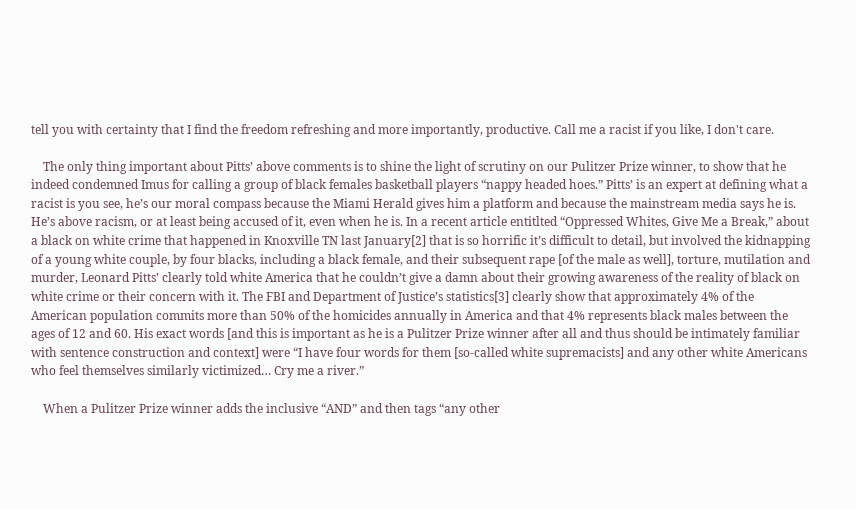tell you with certainty that I find the freedom refreshing and more importantly, productive. Call me a racist if you like, I don't care.

    The only thing important about Pitts’ above comments is to shine the light of scrutiny on our Pulitzer Prize winner, to show that he indeed condemned Imus for calling a group of black females basketball players “nappy headed hoes.” Pitts’ is an expert at defining what a racist is you see, he’s our moral compass because the Miami Herald gives him a platform and because the mainstream media says he is. He’s above racism, or at least being accused of it, even when he is. In a recent article entitlted “Oppressed Whites, Give Me a Break,” about a black on white crime that happened in Knoxville TN last January[2] that is so horrific it’s difficult to detail, but involved the kidnapping of a young white couple, by four blacks, including a black female, and their subsequent rape [of the male as well], torture, mutilation and murder, Leonard Pitts’ clearly told white America that he couldn’t give a damn about their growing awareness of the reality of black on white crime or their concern with it. The FBI and Department of Justice’s statistics[3] clearly show that approximately 4% of the American population commits more than 50% of the homicides annually in America and that 4% represents black males between the ages of 12 and 60. His exact words [and this is important as he is a Pulitzer Prize winner after all and thus should be intimately familiar with sentence construction and context] were “I have four words for them [so-called white supremacists] and any other white Americans who feel themselves similarly victimized… Cry me a river.”

    When a Pulitzer Prize winner adds the inclusive “AND” and then tags “any other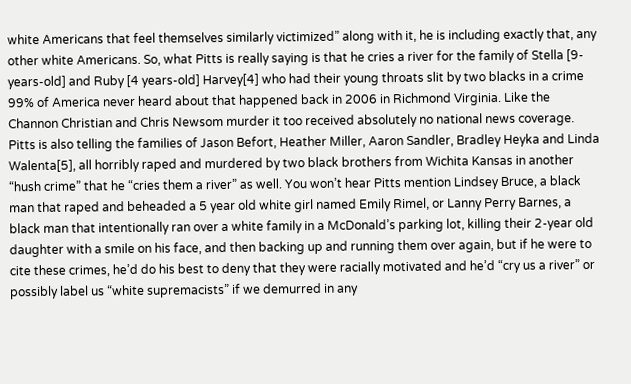white Americans that feel themselves similarly victimized” along with it, he is including exactly that, any other white Americans. So, what Pitts is really saying is that he cries a river for the family of Stella [9-years-old] and Ruby [4 years-old] Harvey[4] who had their young throats slit by two blacks in a crime 99% of America never heard about that happened back in 2006 in Richmond Virginia. Like the Channon Christian and Chris Newsom murder it too received absolutely no national news coverage. Pitts is also telling the families of Jason Befort, Heather Miller, Aaron Sandler, Bradley Heyka and Linda Walenta[5], all horribly raped and murdered by two black brothers from Wichita Kansas in another “hush crime” that he “cries them a river” as well. You won’t hear Pitts mention Lindsey Bruce, a black man that raped and beheaded a 5 year old white girl named Emily Rimel, or Lanny Perry Barnes, a black man that intentionally ran over a white family in a McDonald’s parking lot, killing their 2-year old daughter with a smile on his face, and then backing up and running them over again, but if he were to cite these crimes, he’d do his best to deny that they were racially motivated and he’d “cry us a river” or possibly label us “white supremacists” if we demurred in any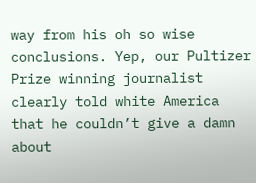way from his oh so wise conclusions. Yep, our Pultizer Prize winning journalist clearly told white America that he couldn’t give a damn about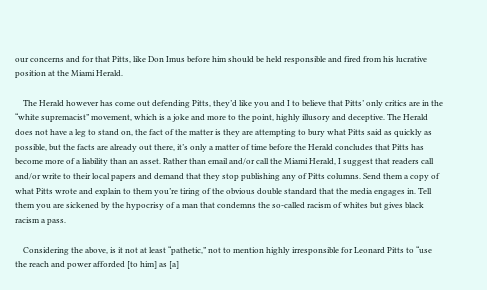our concerns and for that Pitts, like Don Imus before him should be held responsible and fired from his lucrative position at the Miami Herald.

    The Herald however has come out defending Pitts, they’d like you and I to believe that Pitts’ only critics are in the “white supremacist” movement, which is a joke and more to the point, highly illusory and deceptive. The Herald does not have a leg to stand on, the fact of the matter is they are attempting to bury what Pitts said as quickly as possible, but the facts are already out there, it’s only a matter of time before the Herald concludes that Pitts has become more of a liability than an asset. Rather than email and/or call the Miami Herald, I suggest that readers call and/or write to their local papers and demand that they stop publishing any of Pitts columns. Send them a copy of what Pitts wrote and explain to them you’re tiring of the obvious double standard that the media engages in. Tell them you are sickened by the hypocrisy of a man that condemns the so-called racism of whites but gives black racism a pass.

    Considering the above, is it not at least “pathetic,” not to mention highly irresponsible for Leonard Pitts to “use the reach and power afforded [to him] as [a]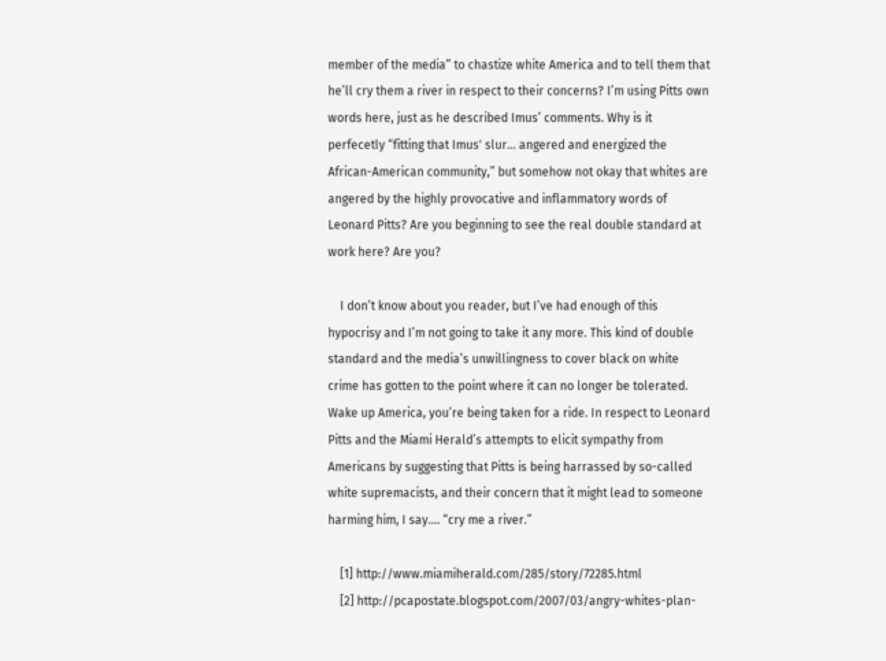member of the media” to chastize white America and to tell them that he’ll cry them a river in respect to their concerns? I’m using Pitts own words here, just as he described Imus’ comments. Why is it perfecetly “fitting that Imus' slur… angered and energized the African-American community,” but somehow not okay that whites are angered by the highly provocative and inflammatory words of Leonard Pitts? Are you beginning to see the real double standard at work here? Are you?

    I don’t know about you reader, but I’ve had enough of this hypocrisy and I’m not going to take it any more. This kind of double standard and the media’s unwillingness to cover black on white crime has gotten to the point where it can no longer be tolerated. Wake up America, you’re being taken for a ride. In respect to Leonard Pitts and the Miami Herald’s attempts to elicit sympathy from Americans by suggesting that Pitts is being harrassed by so-called white supremacists, and their concern that it might lead to someone harming him, I say…. “cry me a river.”

    [1] http://www.miamiherald.com/285/story/72285.html
    [2] http://pcapostate.blogspot.com/2007/03/angry-whites-plan-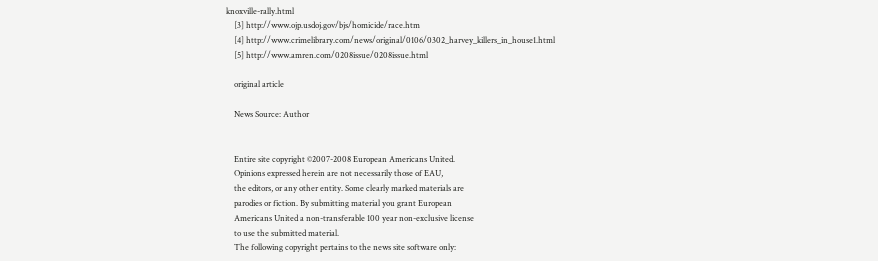knoxville-rally.html
    [3] http://www.ojp.usdoj.gov/bjs/homicide/race.htm
    [4] http://www.crimelibrary.com/news/original/0106/0302_harvey_killers_in_house1.html
    [5] http://www.amren.com/0208issue/0208issue.html

    original article

    News Source: Author


    Entire site copyright ©2007-2008 European Americans United.
    Opinions expressed herein are not necessarily those of EAU,
    the editors, or any other entity. Some clearly marked materials are
    parodies or fiction. By submitting material you grant European
    Americans United a non-transferable 100 year non-exclusive license
    to use the submitted material.
    The following copyright pertains to the news site software only: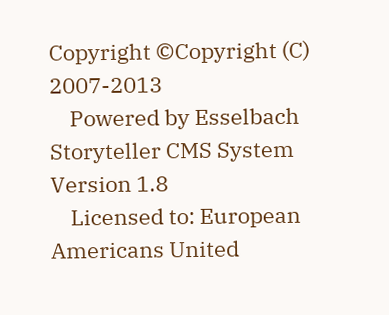Copyright ©Copyright (C) 2007-2013
    Powered by Esselbach Storyteller CMS System Version 1.8
    Licensed to: European Americans United